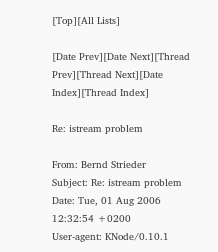[Top][All Lists]

[Date Prev][Date Next][Thread Prev][Thread Next][Date Index][Thread Index]

Re: istream problem

From: Bernd Strieder
Subject: Re: istream problem
Date: Tue, 01 Aug 2006 12:32:54 +0200
User-agent: KNode/0.10.1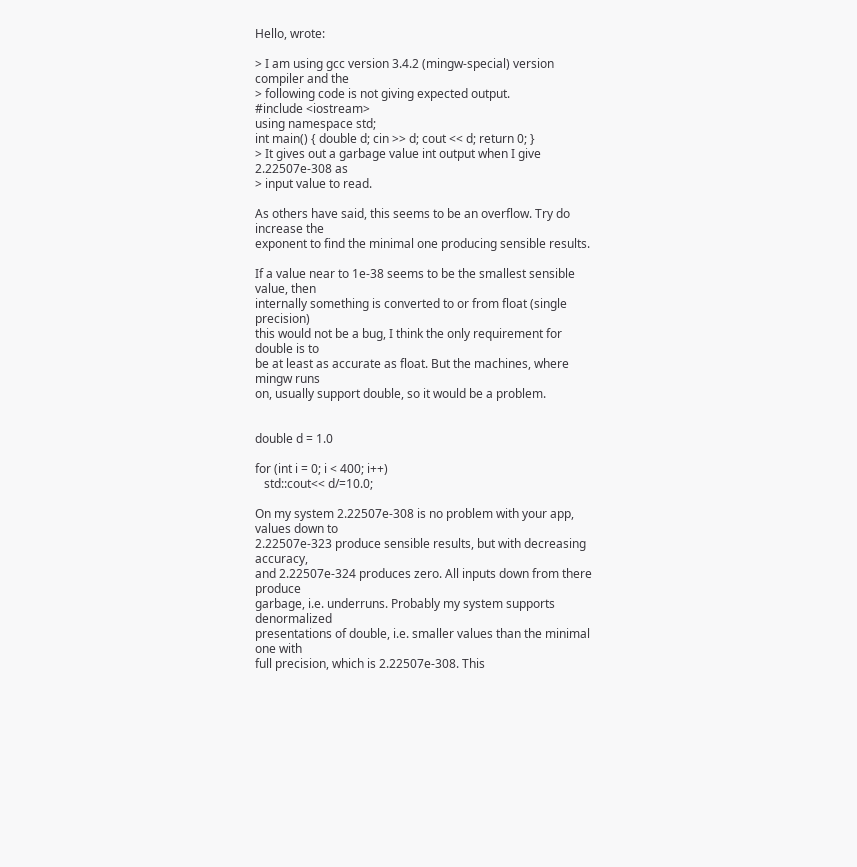Hello, wrote:

> I am using gcc version 3.4.2 (mingw-special) version compiler and the
> following code is not giving expected output.
#include <iostream>
using namespace std;
int main() { double d; cin >> d; cout << d; return 0; }
> It gives out a garbage value int output when I give 2.22507e-308 as
> input value to read.

As others have said, this seems to be an overflow. Try do increase the
exponent to find the minimal one producing sensible results.

If a value near to 1e-38 seems to be the smallest sensible value, then
internally something is converted to or from float (single precision)
this would not be a bug, I think the only requirement for double is to
be at least as accurate as float. But the machines, where mingw runs
on, usually support double, so it would be a problem.


double d = 1.0

for (int i = 0; i < 400; i++)
   std::cout<< d/=10.0;

On my system 2.22507e-308 is no problem with your app, values down to
2.22507e-323 produce sensible results, but with decreasing accuracy,
and 2.22507e-324 produces zero. All inputs down from there produce
garbage, i.e. underruns. Probably my system supports denormalized
presentations of double, i.e. smaller values than the minimal one with
full precision, which is 2.22507e-308. This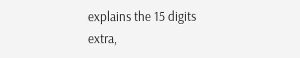explains the 15 digits
extra,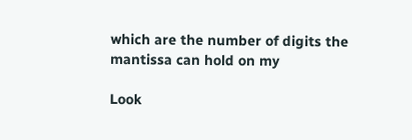which are the number of digits the mantissa can hold on my

Look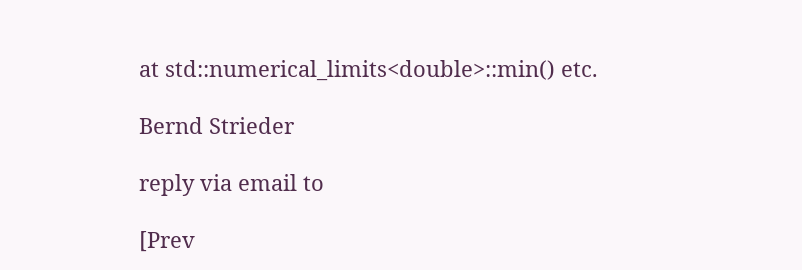at std::numerical_limits<double>::min() etc.

Bernd Strieder

reply via email to

[Prev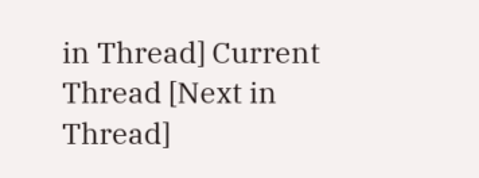in Thread] Current Thread [Next in Thread]